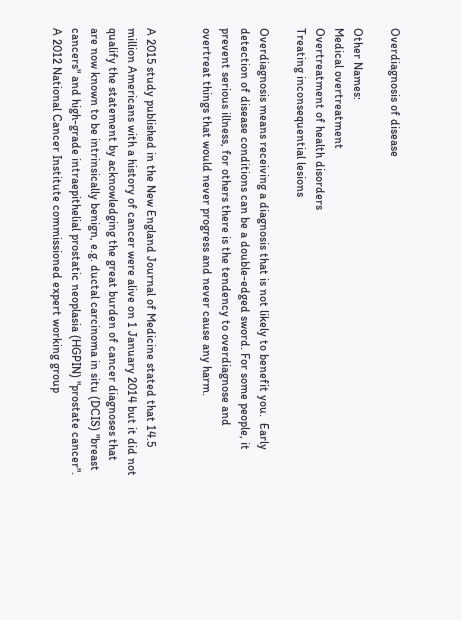Overdiagnosis of disease

Other Names:
Medical overtreatment
Overtreatment of health disorders
Treating inconsequential lesions

Overdiagnosis means receiving a diagnosis that is not likely to benefit you.  Early detection of disease conditions can be a double-edged sword. For some people, it prevent serious illness, for others there is the tendency to overdiagnose and overtreat things that would never progress and never cause any harm.


A 2015 study published in the New England Journal of Medicine stated that 14.5 million Americans with a history of cancer were alive on 1 January 2014 but it did not qualify the statement by acknowledging the great burden of cancer diagnoses that are now known to be intrinsically benign, e.g. ductal carcinoma in situ (DCIS) "breast cancers" and high-grade intraepithelial prostatic neoplasia (HGPIN) "prostate cancer".  A 2012 National Cancer Institute commissioned expert working group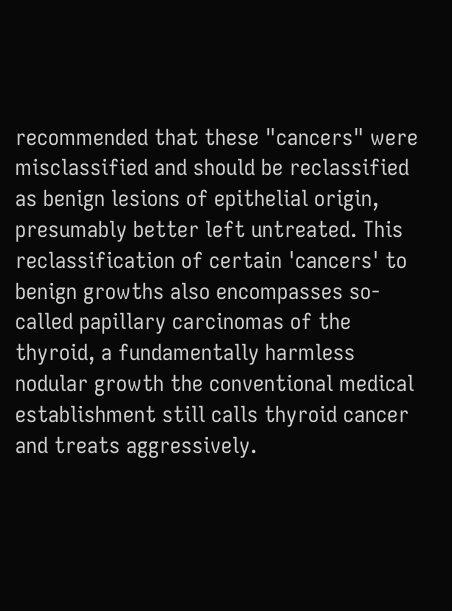recommended that these "cancers" were misclassified and should be reclassified as benign lesions of epithelial origin, presumably better left untreated. This reclassification of certain 'cancers' to benign growths also encompasses so-called papillary carcinomas of the thyroid, a fundamentally harmless nodular growth the conventional medical establishment still calls thyroid cancer and treats aggressively.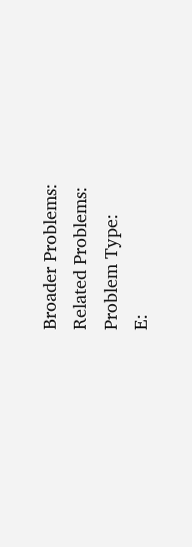Broader Problems:
Related Problems:
Problem Type:
E: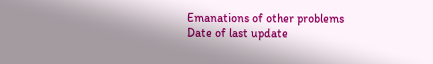Emanations of other problems
Date of last update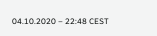04.10.2020 – 22:48 CEST